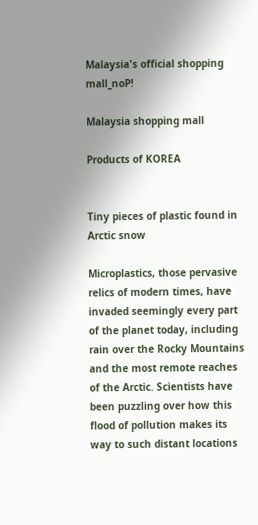Malaysia's official shopping mall_noP!

Malaysia shopping mall

Products of KOREA


Tiny pieces of plastic found in Arctic snow

Microplastics, those pervasive relics of modern times, have invaded seemingly every part of the planet today, including rain over the Rocky Mountains and the most remote reaches of the Arctic. Scientists have been puzzling over how this flood of pollution makes its way to such distant locations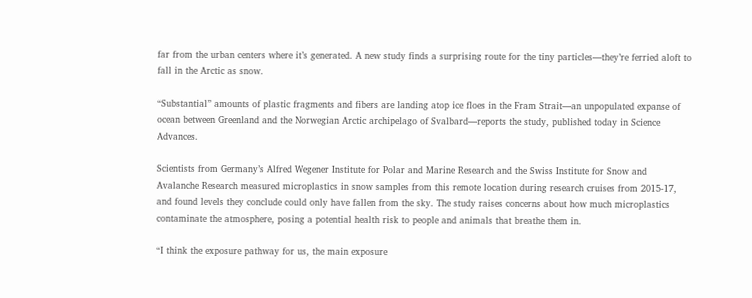far from the urban centers where it’s generated. A new study finds a surprising route for the tiny particles—they’re ferried aloft to fall in the Arctic as snow.

“Substantial” amounts of plastic fragments and fibers are landing atop ice floes in the Fram Strait—an unpopulated expanse of ocean between Greenland and the Norwegian Arctic archipelago of Svalbard—reports the study, published today in Science Advances.

Scientists from Germany’s Alfred Wegener Institute for Polar and Marine Research and the Swiss Institute for Snow and Avalanche Research measured microplastics in snow samples from this remote location during research cruises from 2015-17, and found levels they conclude could only have fallen from the sky. The study raises concerns about how much microplastics contaminate the atmosphere, posing a potential health risk to people and animals that breathe them in.

“I think the exposure pathway for us, the main exposure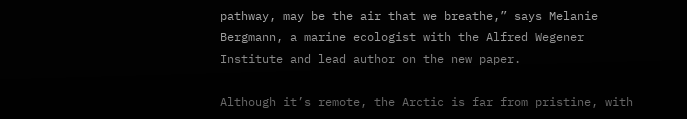pathway, may be the air that we breathe,” says Melanie Bergmann, a marine ecologist with the Alfred Wegener Institute and lead author on the new paper.

Although it’s remote, the Arctic is far from pristine, with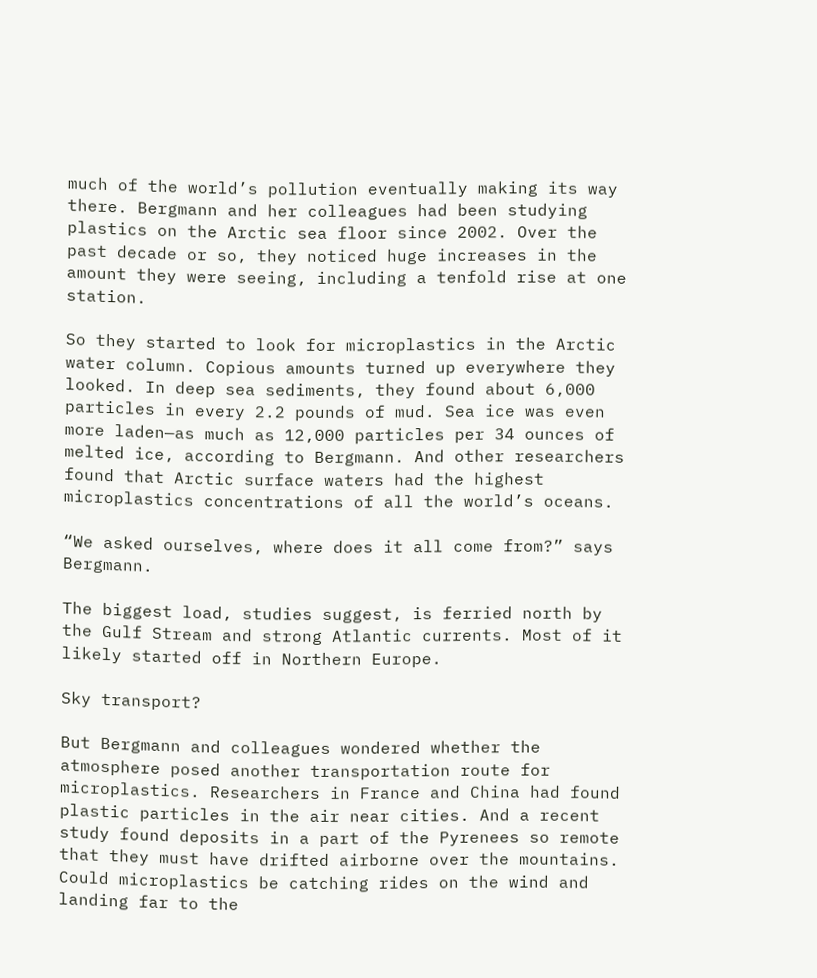much of the world’s pollution eventually making its way there. Bergmann and her colleagues had been studying plastics on the Arctic sea floor since 2002. Over the past decade or so, they noticed huge increases in the amount they were seeing, including a tenfold rise at one station.

So they started to look for microplastics in the Arctic water column. Copious amounts turned up everywhere they looked. In deep sea sediments, they found about 6,000 particles in every 2.2 pounds of mud. Sea ice was even more laden—as much as 12,000 particles per 34 ounces of melted ice, according to Bergmann. And other researchers found that Arctic surface waters had the highest microplastics concentrations of all the world’s oceans.

“We asked ourselves, where does it all come from?” says Bergmann.

The biggest load, studies suggest, is ferried north by the Gulf Stream and strong Atlantic currents. Most of it likely started off in Northern Europe.

Sky transport?

But Bergmann and colleagues wondered whether the atmosphere posed another transportation route for microplastics. Researchers in France and China had found plastic particles in the air near cities. And a recent study found deposits in a part of the Pyrenees so remote that they must have drifted airborne over the mountains. Could microplastics be catching rides on the wind and landing far to the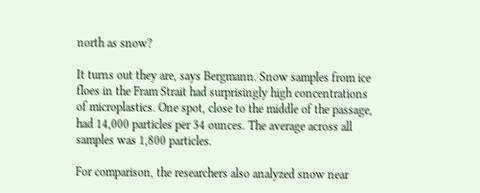north as snow?

It turns out they are, says Bergmann. Snow samples from ice floes in the Fram Strait had surprisingly high concentrations of microplastics. One spot, close to the middle of the passage, had 14,000 particles per 34 ounces. The average across all samples was 1,800 particles.

For comparison, the researchers also analyzed snow near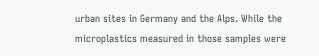urban sites in Germany and the Alps. While the microplastics measured in those samples were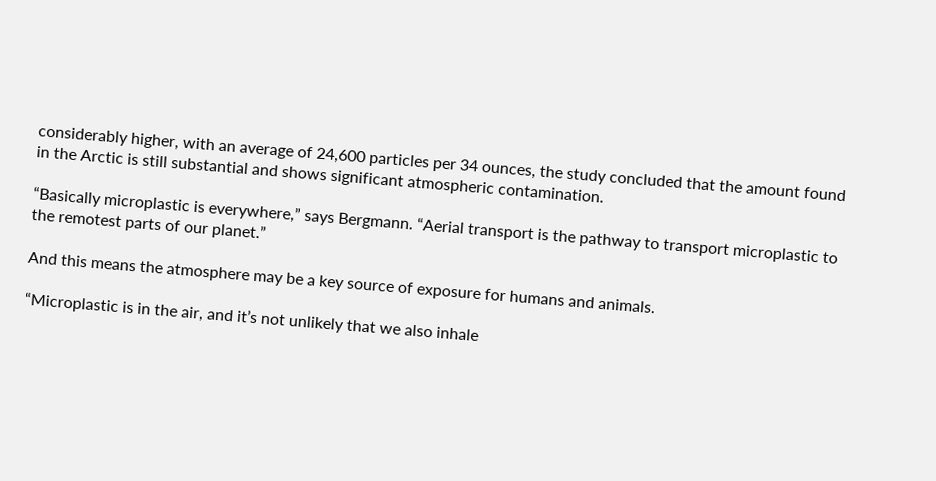considerably higher, with an average of 24,600 particles per 34 ounces, the study concluded that the amount found in the Arctic is still substantial and shows significant atmospheric contamination.

“Basically microplastic is everywhere,” says Bergmann. “Aerial transport is the pathway to transport microplastic to the remotest parts of our planet.”

And this means the atmosphere may be a key source of exposure for humans and animals.

“Microplastic is in the air, and it’s not unlikely that we also inhale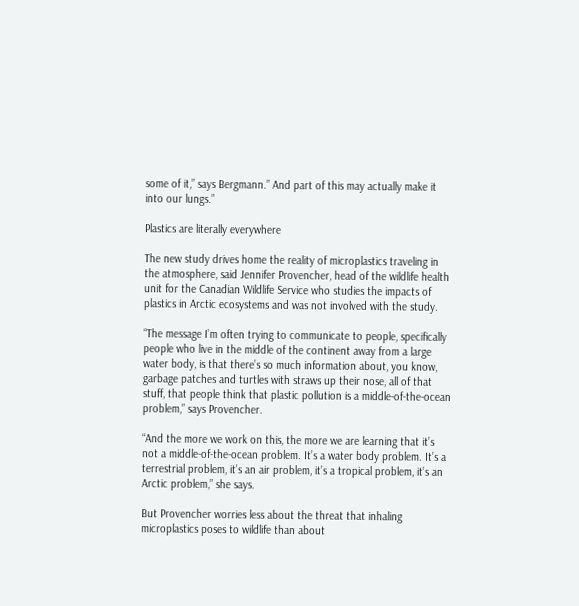some of it,” says Bergmann.” And part of this may actually make it into our lungs.”

Plastics are literally everywhere

The new study drives home the reality of microplastics traveling in the atmosphere, said Jennifer Provencher, head of the wildlife health unit for the Canadian Wildlife Service who studies the impacts of plastics in Arctic ecosystems and was not involved with the study.

“The message I’m often trying to communicate to people, specifically people who live in the middle of the continent away from a large water body, is that there’s so much information about, you know, garbage patches and turtles with straws up their nose, all of that stuff, that people think that plastic pollution is a middle-of-the-ocean problem,” says Provencher.

“And the more we work on this, the more we are learning that it’s not a middle-of-the-ocean problem. It’s a water body problem. It’s a terrestrial problem, it’s an air problem, it’s a tropical problem, it’s an Arctic problem,” she says.

But Provencher worries less about the threat that inhaling microplastics poses to wildlife than about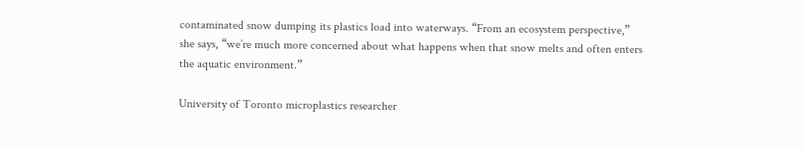contaminated snow dumping its plastics load into waterways. “From an ecosystem perspective,” she says, “we’re much more concerned about what happens when that snow melts and often enters the aquatic environment.”

University of Toronto microplastics researcher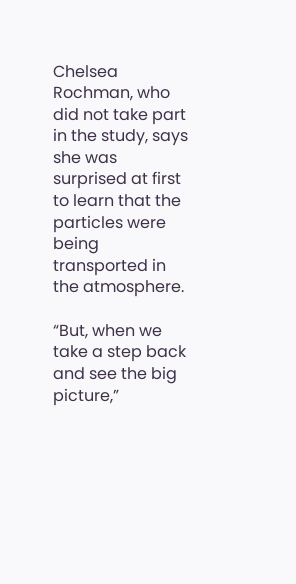Chelsea Rochman, who did not take part in the study, says she was surprised at first to learn that the particles were being transported in the atmosphere.

“But, when we take a step back and see the big picture,”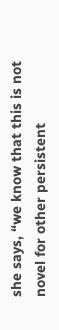she says, “we know that this is not novel for other persistent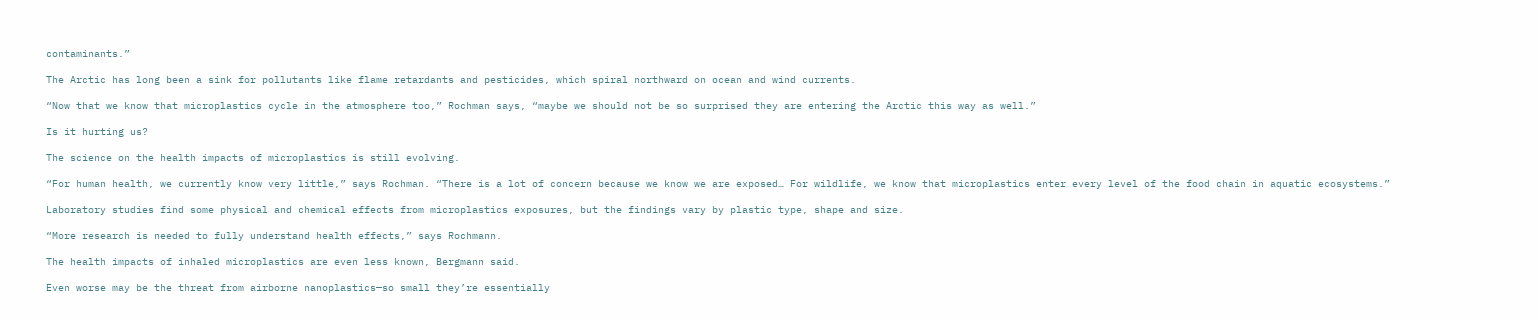contaminants.”

The Arctic has long been a sink for pollutants like flame retardants and pesticides, which spiral northward on ocean and wind currents.

“Now that we know that microplastics cycle in the atmosphere too,” Rochman says, “maybe we should not be so surprised they are entering the Arctic this way as well.”

Is it hurting us?

The science on the health impacts of microplastics is still evolving.

“For human health, we currently know very little,” says Rochman. “There is a lot of concern because we know we are exposed… For wildlife, we know that microplastics enter every level of the food chain in aquatic ecosystems.”

Laboratory studies find some physical and chemical effects from microplastics exposures, but the findings vary by plastic type, shape and size.

“More research is needed to fully understand health effects,” says Rochmann.

The health impacts of inhaled microplastics are even less known, Bergmann said.

Even worse may be the threat from airborne nanoplastics—so small they’re essentially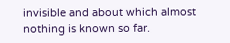invisible and about which almost nothing is known so far.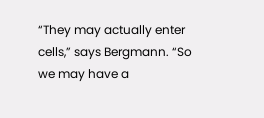“They may actually enter cells,” says Bergmann. “So we may have a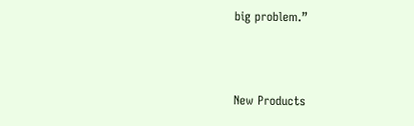big problem.”



New Products